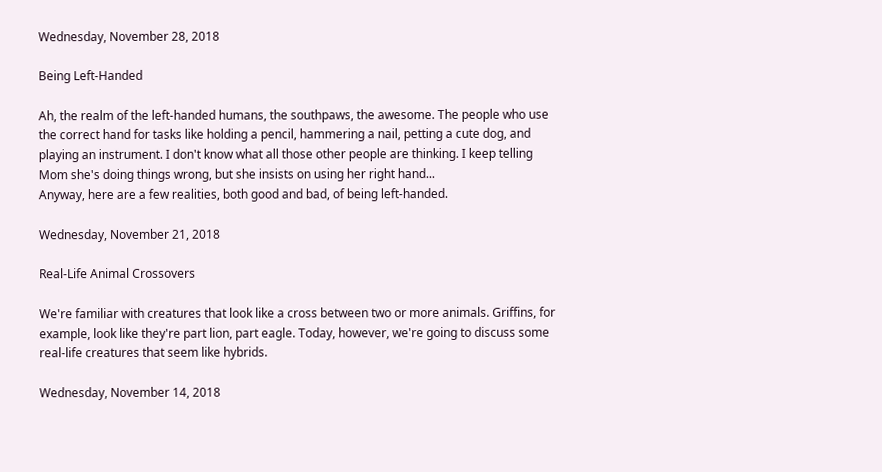Wednesday, November 28, 2018

Being Left-Handed

Ah, the realm of the left-handed humans, the southpaws, the awesome. The people who use the correct hand for tasks like holding a pencil, hammering a nail, petting a cute dog, and playing an instrument. I don't know what all those other people are thinking. I keep telling Mom she's doing things wrong, but she insists on using her right hand...
Anyway, here are a few realities, both good and bad, of being left-handed.

Wednesday, November 21, 2018

Real-Life Animal Crossovers

We're familiar with creatures that look like a cross between two or more animals. Griffins, for example, look like they're part lion, part eagle. Today, however, we're going to discuss some real-life creatures that seem like hybrids.

Wednesday, November 14, 2018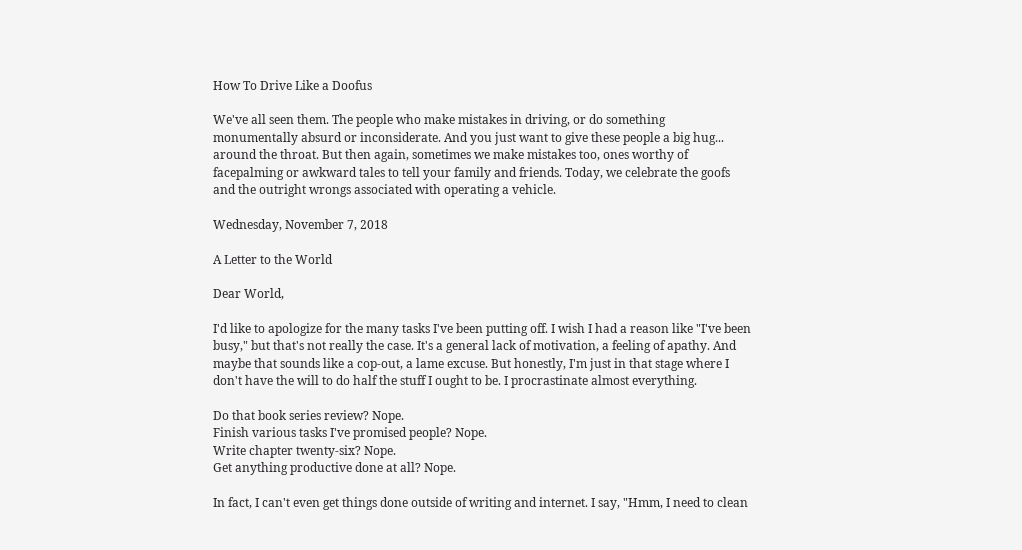How To Drive Like a Doofus

We've all seen them. The people who make mistakes in driving, or do something monumentally absurd or inconsiderate. And you just want to give these people a big hug... around the throat. But then again, sometimes we make mistakes too, ones worthy of facepalming or awkward tales to tell your family and friends. Today, we celebrate the goofs and the outright wrongs associated with operating a vehicle.

Wednesday, November 7, 2018

A Letter to the World

Dear World,

I'd like to apologize for the many tasks I've been putting off. I wish I had a reason like "I've been busy," but that's not really the case. It's a general lack of motivation, a feeling of apathy. And maybe that sounds like a cop-out, a lame excuse. But honestly, I'm just in that stage where I don't have the will to do half the stuff I ought to be. I procrastinate almost everything.

Do that book series review? Nope.
Finish various tasks I've promised people? Nope.
Write chapter twenty-six? Nope.
Get anything productive done at all? Nope.

In fact, I can't even get things done outside of writing and internet. I say, "Hmm, I need to clean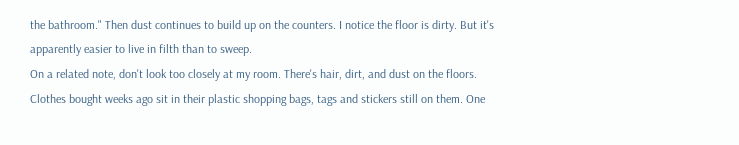the bathroom." Then dust continues to build up on the counters. I notice the floor is dirty. But it's apparently easier to live in filth than to sweep.
On a related note, don't look too closely at my room. There's hair, dirt, and dust on the floors. Clothes bought weeks ago sit in their plastic shopping bags, tags and stickers still on them. One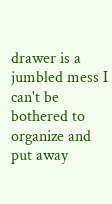drawer is a jumbled mess I can't be bothered to organize and put away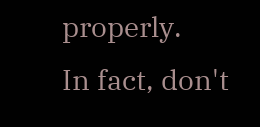properly.
In fact, don't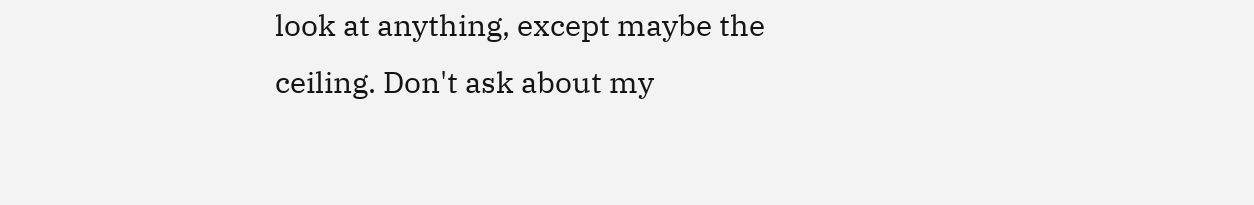look at anything, except maybe the ceiling. Don't ask about my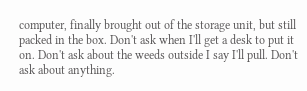computer, finally brought out of the storage unit, but still packed in the box. Don't ask when I'll get a desk to put it on. Don't ask about the weeds outside I say I'll pull. Don't ask about anything.